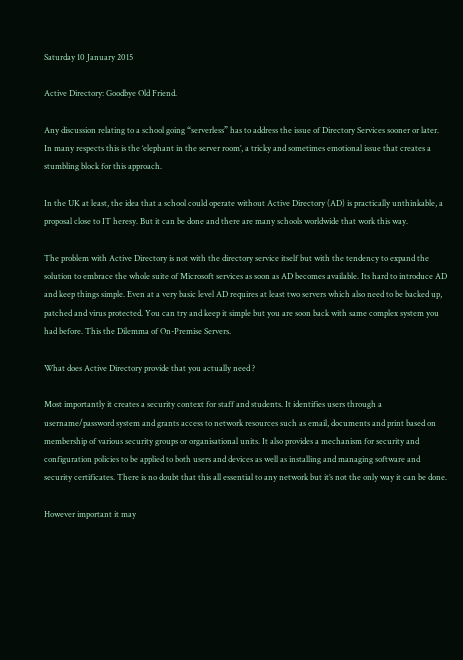Saturday 10 January 2015

Active Directory: Goodbye Old Friend.

Any discussion relating to a school going “serverless” has to address the issue of Directory Services sooner or later. In many respects this is the ‘elephant in the server room’, a tricky and sometimes emotional issue that creates a stumbling block for this approach.

In the UK at least, the idea that a school could operate without Active Directory (AD) is practically unthinkable, a proposal close to IT heresy. But it can be done and there are many schools worldwide that work this way.

The problem with Active Directory is not with the directory service itself but with the tendency to expand the solution to embrace the whole suite of Microsoft services as soon as AD becomes available. Its hard to introduce AD and keep things simple. Even at a very basic level AD requires at least two servers which also need to be backed up, patched and virus protected. You can try and keep it simple but you are soon back with same complex system you had before. This the Dilemma of On-Premise Servers.

What does Active Directory provide that you actually need ?

Most importantly it creates a security context for staff and students. It identifies users through a username/password system and grants access to network resources such as email, documents and print based on membership of various security groups or organisational units. It also provides a mechanism for security and configuration policies to be applied to both users and devices as well as installing and managing software and security certificates. There is no doubt that this all essential to any network but it’s not the only way it can be done.

However important it may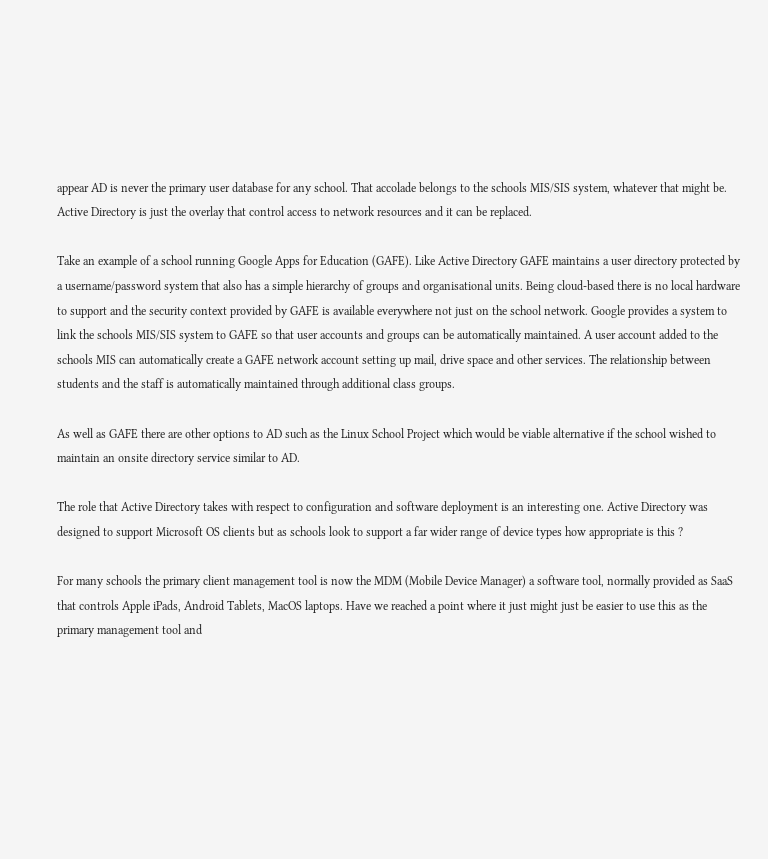appear AD is never the primary user database for any school. That accolade belongs to the schools MIS/SIS system, whatever that might be. Active Directory is just the overlay that control access to network resources and it can be replaced.

Take an example of a school running Google Apps for Education (GAFE). Like Active Directory GAFE maintains a user directory protected by a username/password system that also has a simple hierarchy of groups and organisational units. Being cloud-based there is no local hardware to support and the security context provided by GAFE is available everywhere not just on the school network. Google provides a system to link the schools MIS/SIS system to GAFE so that user accounts and groups can be automatically maintained. A user account added to the schools MIS can automatically create a GAFE network account setting up mail, drive space and other services. The relationship between students and the staff is automatically maintained through additional class groups.

As well as GAFE there are other options to AD such as the Linux School Project which would be viable alternative if the school wished to maintain an onsite directory service similar to AD.

The role that Active Directory takes with respect to configuration and software deployment is an interesting one. Active Directory was designed to support Microsoft OS clients but as schools look to support a far wider range of device types how appropriate is this ?

For many schools the primary client management tool is now the MDM (Mobile Device Manager) a software tool, normally provided as SaaS that controls Apple iPads, Android Tablets, MacOS laptops. Have we reached a point where it just might just be easier to use this as the primary management tool and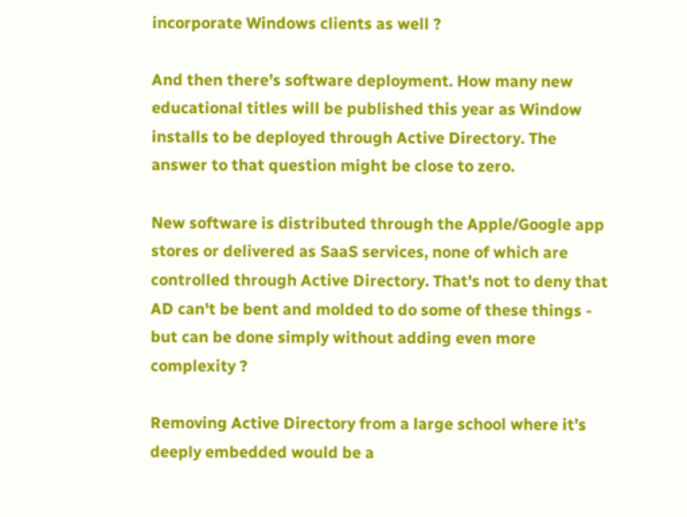incorporate Windows clients as well ?

And then there’s software deployment. How many new educational titles will be published this year as Window installs to be deployed through Active Directory. The answer to that question might be close to zero.

New software is distributed through the Apple/Google app stores or delivered as SaaS services, none of which are controlled through Active Directory. That's not to deny that AD can't be bent and molded to do some of these things - but can be done simply without adding even more complexity ?

Removing Active Directory from a large school where it’s deeply embedded would be a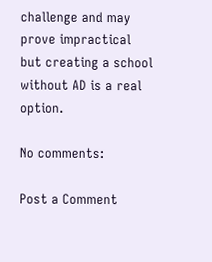challenge and may prove impractical but creating a school without AD is a real option.

No comments:

Post a Comment